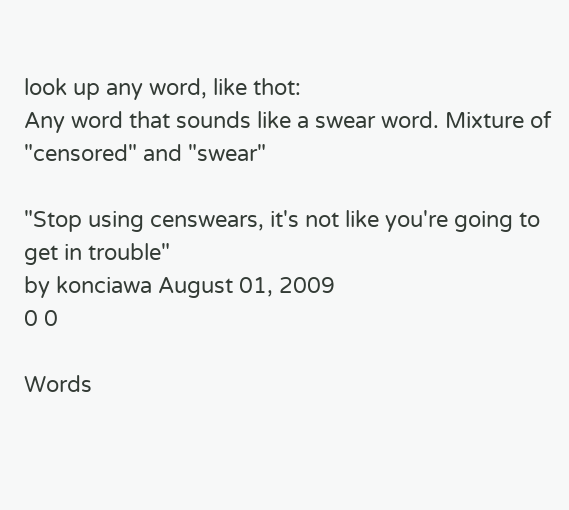look up any word, like thot:
Any word that sounds like a swear word. Mixture of "censored" and "swear"

"Stop using censwears, it's not like you're going to get in trouble"
by konciawa August 01, 2009
0 0

Words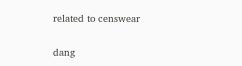related to censwear

dang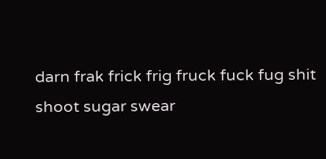darn frak frick frig fruck fuck fug shit shoot sugar swear